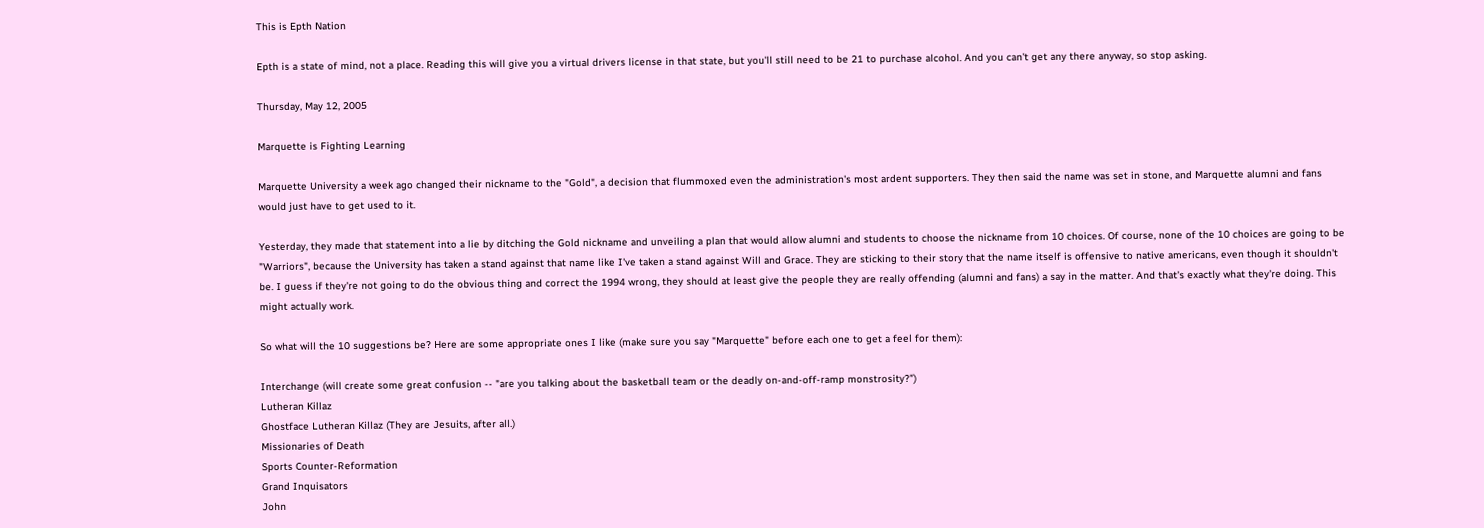This is Epth Nation

Epth is a state of mind, not a place. Reading this will give you a virtual drivers license in that state, but you'll still need to be 21 to purchase alcohol. And you can't get any there anyway, so stop asking.

Thursday, May 12, 2005

Marquette is Fighting Learning

Marquette University a week ago changed their nickname to the "Gold", a decision that flummoxed even the administration's most ardent supporters. They then said the name was set in stone, and Marquette alumni and fans would just have to get used to it.

Yesterday, they made that statement into a lie by ditching the Gold nickname and unveiling a plan that would allow alumni and students to choose the nickname from 10 choices. Of course, none of the 10 choices are going to be "Warriors", because the University has taken a stand against that name like I've taken a stand against Will and Grace. They are sticking to their story that the name itself is offensive to native americans, even though it shouldn't be. I guess if they're not going to do the obvious thing and correct the 1994 wrong, they should at least give the people they are really offending (alumni and fans) a say in the matter. And that's exactly what they're doing. This might actually work.

So what will the 10 suggestions be? Here are some appropriate ones I like (make sure you say "Marquette" before each one to get a feel for them):

Interchange (will create some great confusion -- "are you talking about the basketball team or the deadly on-and-off-ramp monstrosity?")
Lutheran Killaz
Ghostface Lutheran Killaz (They are Jesuits, after all.)
Missionaries of Death
Sports Counter-Reformation
Grand Inquisators
John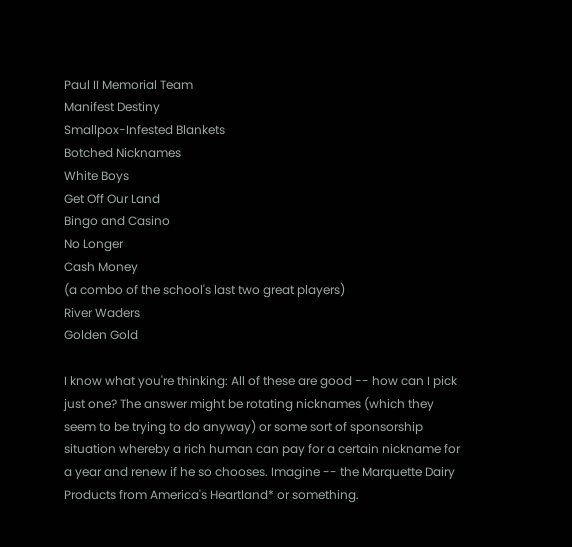Paul II Memorial Team
Manifest Destiny
Smallpox-Infested Blankets
Botched Nicknames
White Boys
Get Off Our Land
Bingo and Casino
No Longer
Cash Money
(a combo of the school's last two great players)
River Waders
Golden Gold

I know what you're thinking: All of these are good -- how can I pick just one? The answer might be rotating nicknames (which they seem to be trying to do anyway) or some sort of sponsorship situation whereby a rich human can pay for a certain nickname for a year and renew if he so chooses. Imagine -- the Marquette Dairy Products from America's Heartland* or something.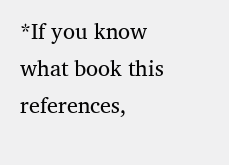*If you know what book this references,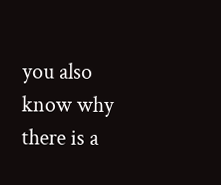you also know why there is a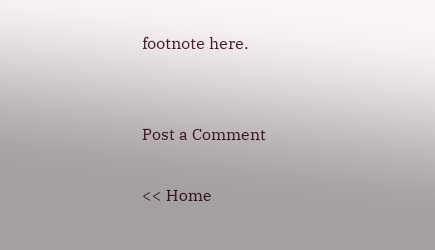footnote here.


Post a Comment

<< Home